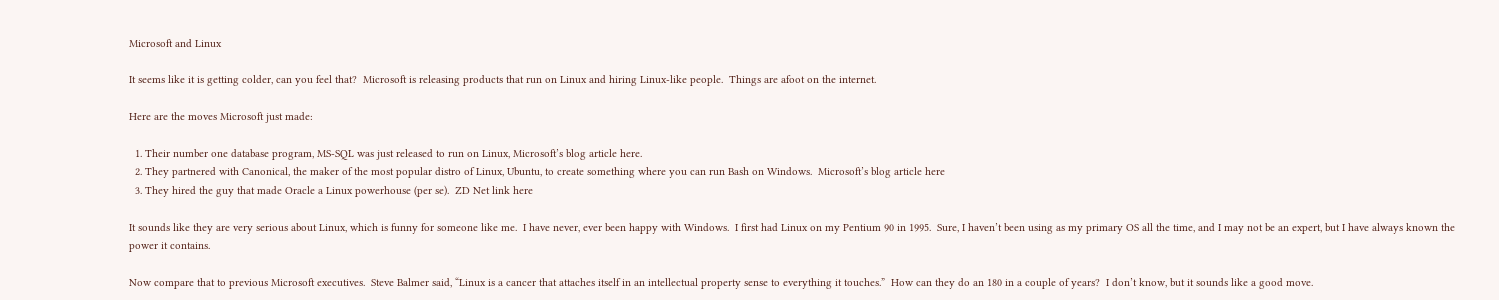Microsoft and Linux

It seems like it is getting colder, can you feel that?  Microsoft is releasing products that run on Linux and hiring Linux-like people.  Things are afoot on the internet.

Here are the moves Microsoft just made:

  1. Their number one database program, MS-SQL was just released to run on Linux, Microsoft’s blog article here.
  2. They partnered with Canonical, the maker of the most popular distro of Linux, Ubuntu, to create something where you can run Bash on Windows.  Microsoft’s blog article here
  3. They hired the guy that made Oracle a Linux powerhouse (per se).  ZD Net link here

It sounds like they are very serious about Linux, which is funny for someone like me.  I have never, ever been happy with Windows.  I first had Linux on my Pentium 90 in 1995.  Sure, I haven’t been using as my primary OS all the time, and I may not be an expert, but I have always known the power it contains.

Now compare that to previous Microsoft executives.  Steve Balmer said, “Linux is a cancer that attaches itself in an intellectual property sense to everything it touches.”  How can they do an 180 in a couple of years?  I don’t know, but it sounds like a good move.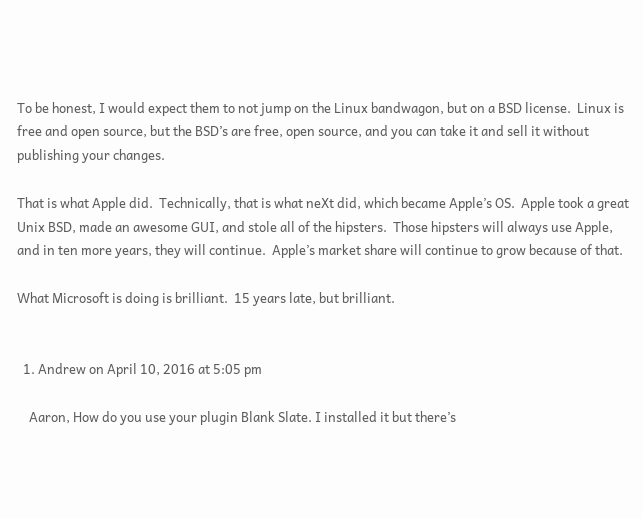To be honest, I would expect them to not jump on the Linux bandwagon, but on a BSD license.  Linux is free and open source, but the BSD’s are free, open source, and you can take it and sell it without publishing your changes.

That is what Apple did.  Technically, that is what neXt did, which became Apple’s OS.  Apple took a great Unix BSD, made an awesome GUI, and stole all of the hipsters.  Those hipsters will always use Apple, and in ten more years, they will continue.  Apple’s market share will continue to grow because of that.

What Microsoft is doing is brilliant.  15 years late, but brilliant.


  1. Andrew on April 10, 2016 at 5:05 pm

    Aaron, How do you use your plugin Blank Slate. I installed it but there’s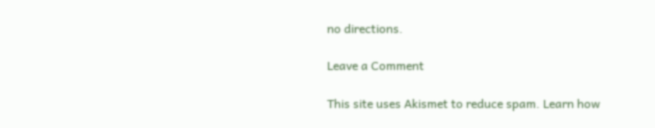no directions.

Leave a Comment

This site uses Akismet to reduce spam. Learn how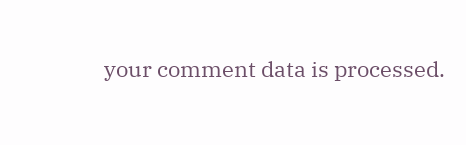your comment data is processed.